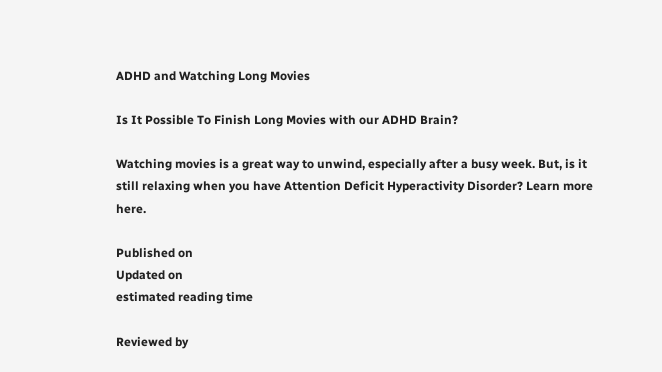ADHD and Watching Long Movies

Is It Possible To Finish Long Movies with our ADHD Brain?

Watching movies is a great way to unwind, especially after a busy week. But, is it still relaxing when you have Attention Deficit Hyperactivity Disorder? Learn more here.

Published on
Updated on
estimated reading time

Reviewed by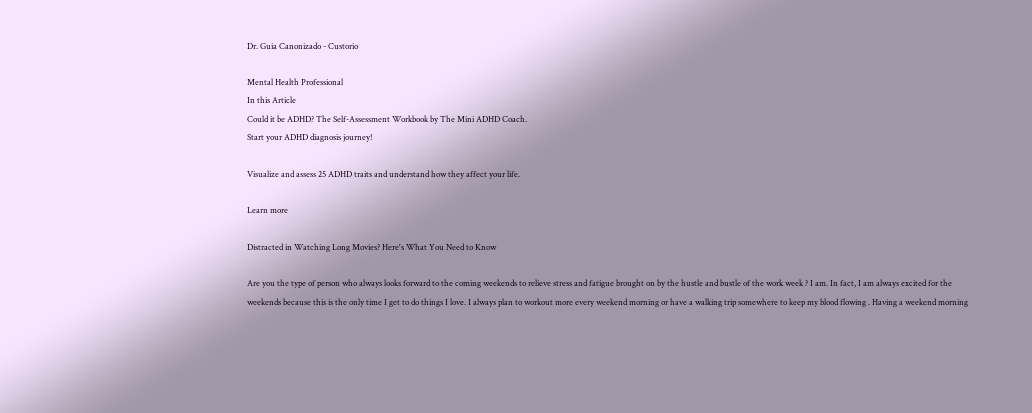Dr. Guia Canonizado - Custorio

Mental Health Professional
In this Article
Could it be ADHD? The Self-Assessment Workbook by The Mini ADHD Coach.
Start your ADHD diagnosis journey!

Visualize and assess 25 ADHD traits and understand how they affect your life.

Learn more

Distracted in Watching Long Movies? Here's What You Need to Know

Are you the type of person who always looks forward to the coming weekends to relieve stress and fatigue brought on by the hustle and bustle of the work week ? I am. In fact, I am always excited for the weekends because this is the only time I get to do things I love. I always plan to workout more every weekend morning or have a walking trip somewhere to keep my blood flowing . Having a weekend morning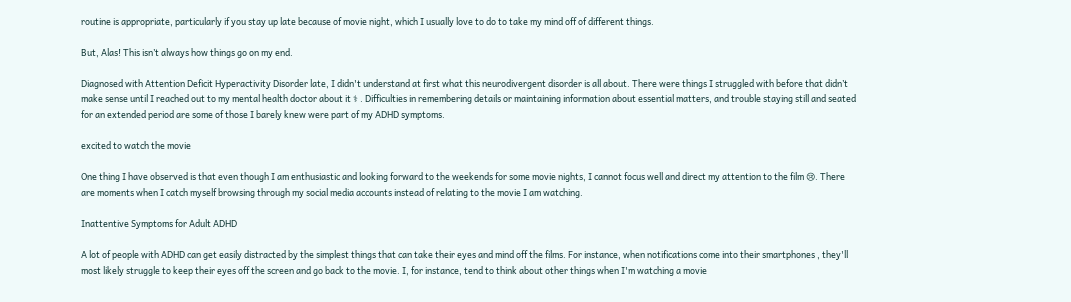routine is appropriate, particularly if you stay up late because of movie night, which I usually love to do to take my mind off of different things.

But, Alas! This isn’t always how things go on my end.

Diagnosed with Attention Deficit Hyperactivity Disorder late, I didn't understand at first what this neurodivergent disorder is all about. There were things I struggled with before that didn’t make sense until I reached out to my mental health doctor about it ⚕ . Difficulties in remembering details or maintaining information about essential matters, and trouble staying still and seated for an extended period are some of those I barely knew were part of my ADHD symptoms.

excited to watch the movie

One thing I have observed is that even though I am enthusiastic and looking forward to the weekends for some movie nights, I cannot focus well and direct my attention to the film 😢. There are moments when I catch myself browsing through my social media accounts instead of relating to the movie I am watching.

Inattentive Symptoms for Adult ADHD

A lot of people with ADHD can get easily distracted by the simplest things that can take their eyes and mind off the films. For instance, when notifications come into their smartphones , they'll most likely struggle to keep their eyes off the screen and go back to the movie. I, for instance, tend to think about other things when I'm watching a movie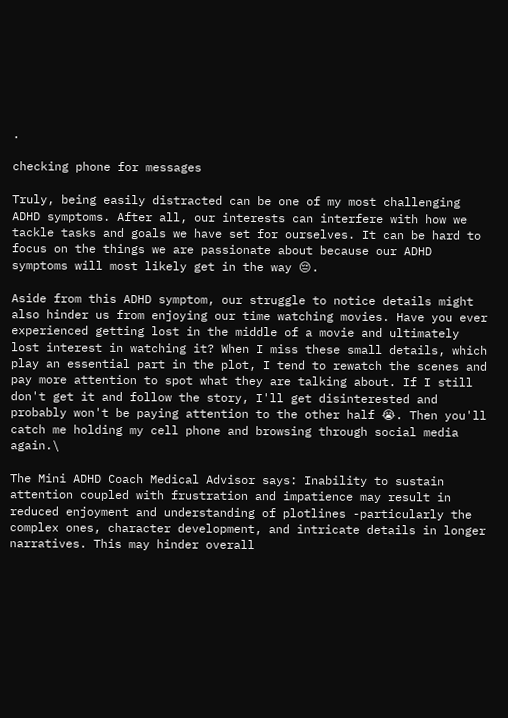.

checking phone for messages

Truly, being easily distracted can be one of my most challenging ADHD symptoms. After all, our interests can interfere with how we tackle tasks and goals we have set for ourselves. It can be hard to focus on the things we are passionate about because our ADHD symptoms will most likely get in the way 😔.

Aside from this ADHD symptom, our struggle to notice details might also hinder us from enjoying our time watching movies. Have you ever experienced getting lost in the middle of a movie and ultimately lost interest in watching it? When I miss these small details, which play an essential part in the plot, I tend to rewatch the scenes and pay more attention to spot what they are talking about. If I still don't get it and follow the story, I'll get disinterested and probably won't be paying attention to the other half 😭. Then you'll catch me holding my cell phone and browsing through social media again.\

The Mini ADHD Coach Medical Advisor says: Inability to sustain attention coupled with frustration and impatience may result in reduced enjoyment and understanding of plotlines -particularly the complex ones, character development, and intricate details in longer narratives. This may hinder overall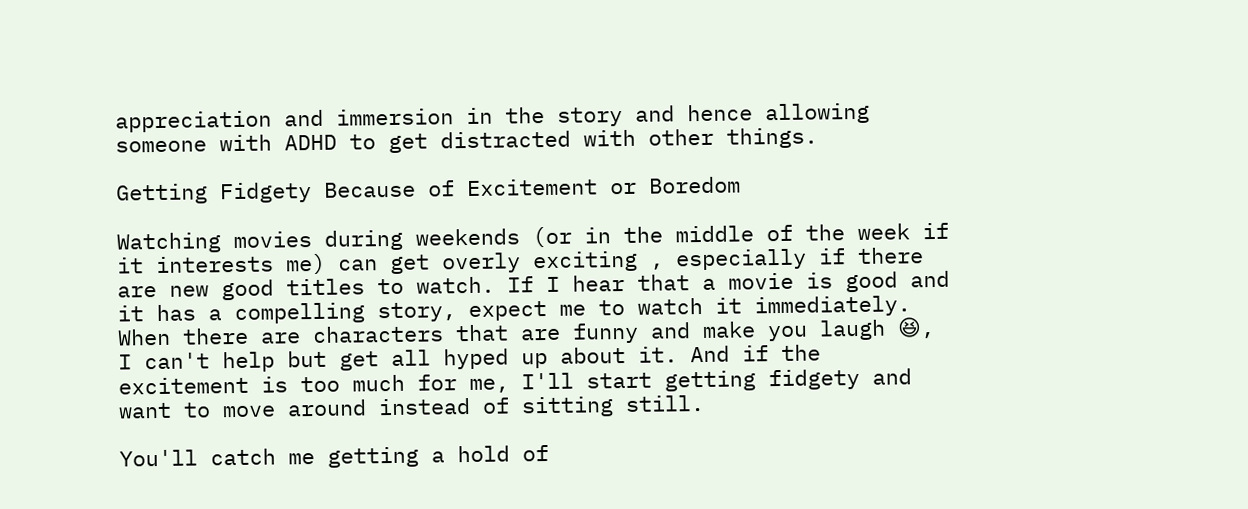appreciation and immersion in the story and hence allowing someone with ADHD to get distracted with other things.

Getting Fidgety Because of Excitement or Boredom

Watching movies during weekends (or in the middle of the week if it interests me) can get overly exciting , especially if there are new good titles to watch. If I hear that a movie is good and it has a compelling story, expect me to watch it immediately. When there are characters that are funny and make you laugh 😆, I can't help but get all hyped up about it. And if the excitement is too much for me, I'll start getting fidgety and want to move around instead of sitting still.

You'll catch me getting a hold of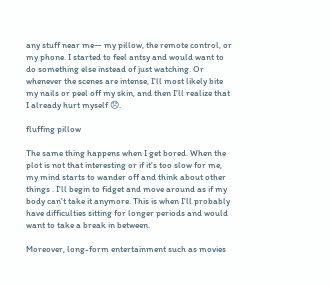any stuff near me— my pillow, the remote control, or my phone. I started to feel antsy and would want to do something else instead of just watching. Or whenever the scenes are intense, I'll most likely bite my nails or peel off my skin, and then I'll realize that I already hurt myself 😞.

fluffing pillow

The same thing happens when I get bored. When the plot is not that interesting or if it's too slow for me, my mind starts to wander off and think about other things . I'll begin to fidget and move around as if my body can't take it anymore. This is when I'll probably have difficulties sitting for longer periods and would want to take a break in between.

Moreover, long-form entertainment such as movies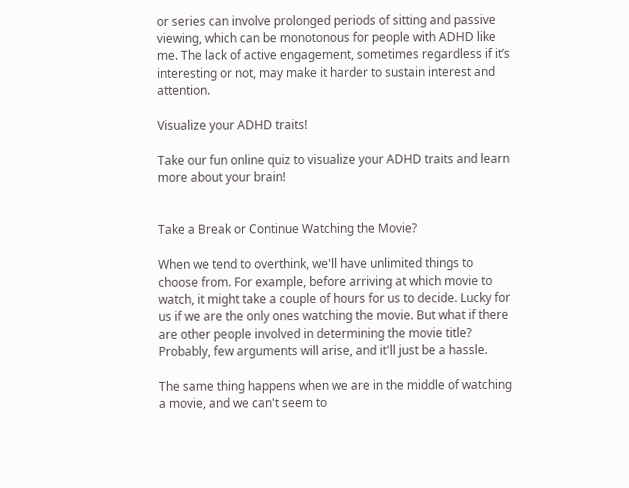or series can involve prolonged periods of sitting and passive viewing, which can be monotonous for people with ADHD like me. The lack of active engagement, sometimes regardless if it’s interesting or not, may make it harder to sustain interest and attention.

Visualize your ADHD traits!

Take our fun online quiz to visualize your ADHD traits and learn more about your brain!


Take a Break or Continue Watching the Movie?

When we tend to overthink, we'll have unlimited things to choose from. For example, before arriving at which movie to watch, it might take a couple of hours for us to decide. Lucky for us if we are the only ones watching the movie. But what if there are other people involved in determining the movie title? Probably, few arguments will arise, and it'll just be a hassle.

The same thing happens when we are in the middle of watching a movie, and we can't seem to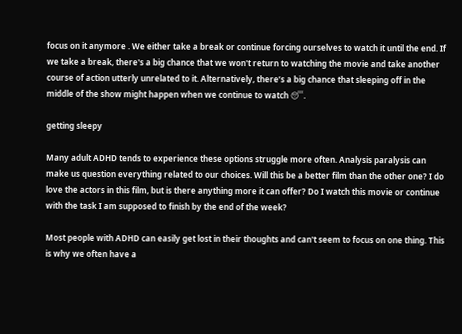focus on it anymore . We either take a break or continue forcing ourselves to watch it until the end. If we take a break, there's a big chance that we won't return to watching the movie and take another course of action utterly unrelated to it. Alternatively, there’s a big chance that sleeping off in the middle of the show might happen when we continue to watch 😴.

getting sleepy

Many adult ADHD tends to experience these options struggle more often. Analysis paralysis can make us question everything related to our choices. Will this be a better film than the other one? I do love the actors in this film, but is there anything more it can offer? Do I watch this movie or continue with the task I am supposed to finish by the end of the week?

Most people with ADHD can easily get lost in their thoughts and can't seem to focus on one thing. This is why we often have a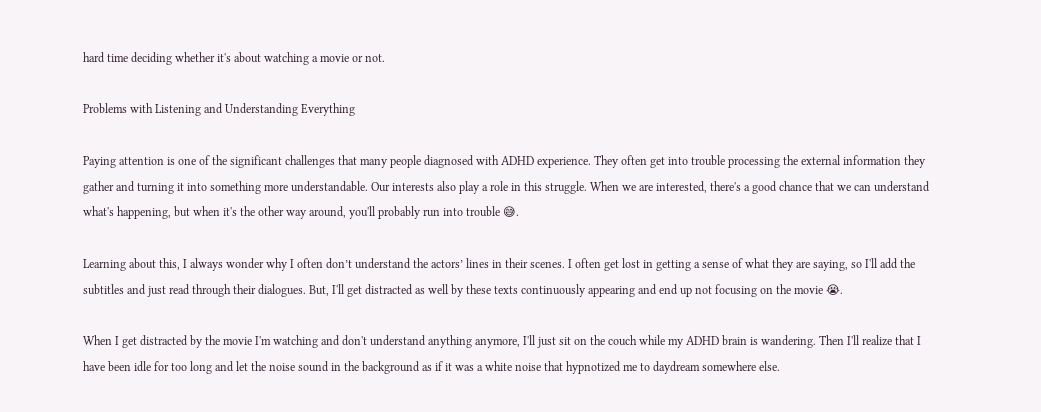hard time deciding whether it's about watching a movie or not.

Problems with Listening and Understanding Everything

Paying attention is one of the significant challenges that many people diagnosed with ADHD experience. They often get into trouble processing the external information they gather and turning it into something more understandable. Our interests also play a role in this struggle. When we are interested, there's a good chance that we can understand what's happening, but when it's the other way around, you'll probably run into trouble 😅.

Learning about this, I always wonder why I often don’t understand the actors’ lines in their scenes. I often get lost in getting a sense of what they are saying, so I'll add the subtitles and just read through their dialogues. But, I'll get distracted as well by these texts continuously appearing and end up not focusing on the movie 😭.

When I get distracted by the movie I'm watching and don't understand anything anymore, I'll just sit on the couch while my ADHD brain is wandering. Then I'll realize that I have been idle for too long and let the noise sound in the background as if it was a white noise that hypnotized me to daydream somewhere else.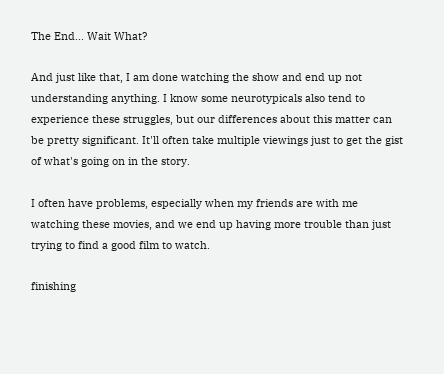The End... Wait What?

And just like that, I am done watching the show and end up not understanding anything. I know some neurotypicals also tend to experience these struggles, but our differences about this matter can be pretty significant. It'll often take multiple viewings just to get the gist of what's going on in the story.

I often have problems, especially when my friends are with me watching these movies, and we end up having more trouble than just trying to find a good film to watch.

finishing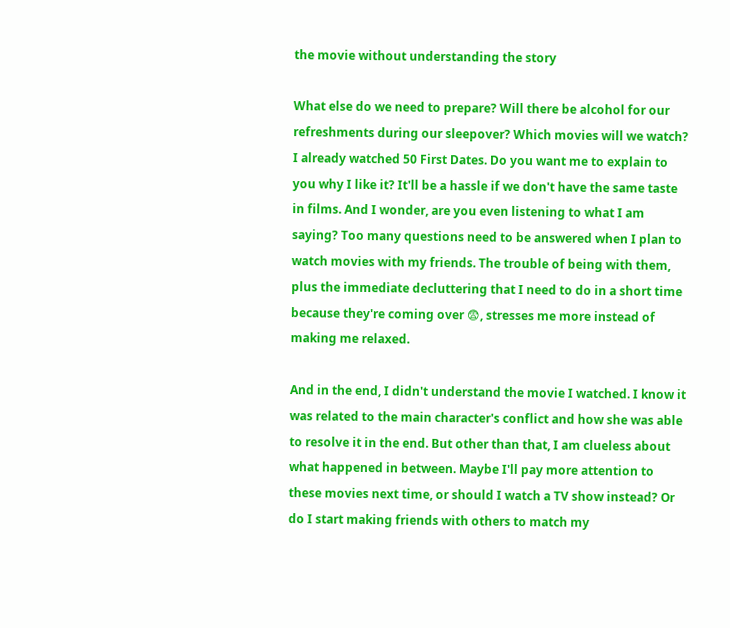the movie without understanding the story

What else do we need to prepare? Will there be alcohol for our refreshments during our sleepover? Which movies will we watch? I already watched 50 First Dates. Do you want me to explain to you why I like it? It'll be a hassle if we don't have the same taste in films. And I wonder, are you even listening to what I am saying? Too many questions need to be answered when I plan to watch movies with my friends. The trouble of being with them, plus the immediate decluttering that I need to do in a short time because they're coming over 😨, stresses me more instead of making me relaxed.

And in the end, I didn't understand the movie I watched. I know it was related to the main character's conflict and how she was able to resolve it in the end. But other than that, I am clueless about what happened in between. Maybe I'll pay more attention to these movies next time, or should I watch a TV show instead? Or do I start making friends with others to match my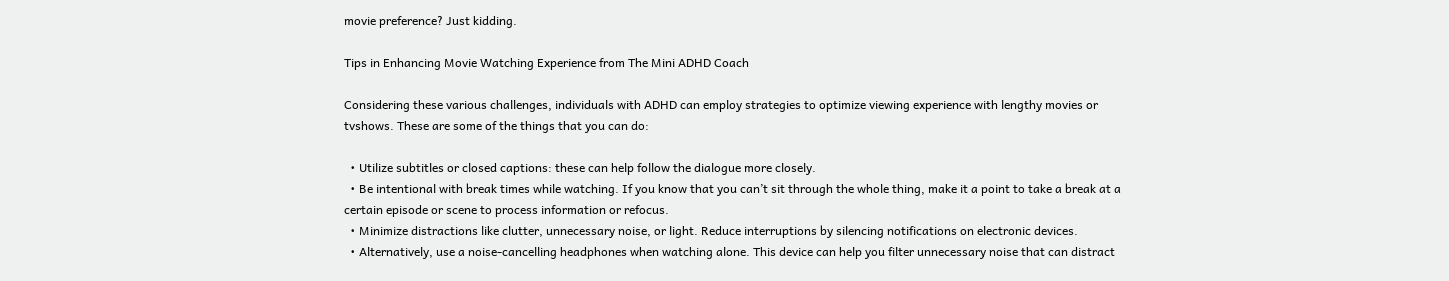movie preference? Just kidding.

Tips in Enhancing Movie Watching Experience from The Mini ADHD Coach

Considering these various challenges, individuals with ADHD can employ strategies to optimize viewing experience with lengthy movies or tvshows. These are some of the things that you can do:

  • Utilize subtitles or closed captions: these can help follow the dialogue more closely.
  • Be intentional with break times while watching. If you know that you can’t sit through the whole thing, make it a point to take a break at a certain episode or scene to process information or refocus.
  • Minimize distractions like clutter, unnecessary noise, or light. Reduce interruptions by silencing notifications on electronic devices.
  • Alternatively, use a noise-cancelling headphones when watching alone. This device can help you filter unnecessary noise that can distract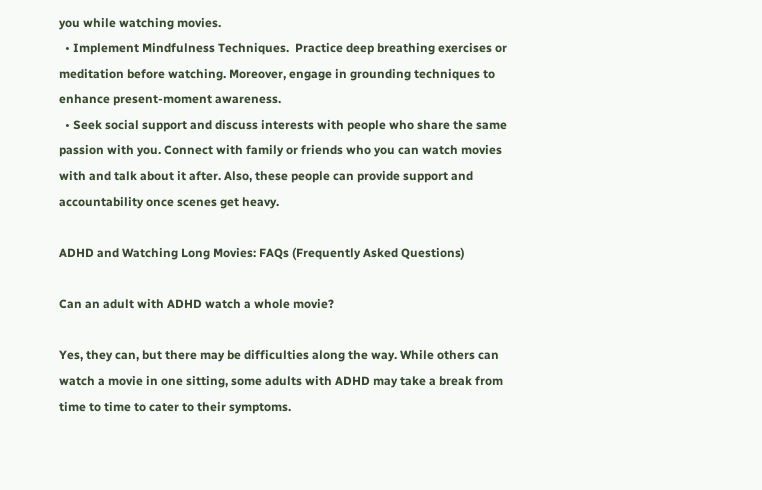you while watching movies.
  • Implement Mindfulness Techniques.  Practice deep breathing exercises or meditation before watching. Moreover, engage in grounding techniques to enhance present-moment awareness.
  • Seek social support and discuss interests with people who share the same passion with you. Connect with family or friends who you can watch movies with and talk about it after. Also, these people can provide support and accountability once scenes get heavy.

ADHD and Watching Long Movies: FAQs (Frequently Asked Questions)

Can an adult with ADHD watch a whole movie?

Yes, they can, but there may be difficulties along the way. While others can watch a movie in one sitting, some adults with ADHD may take a break from time to time to cater to their symptoms.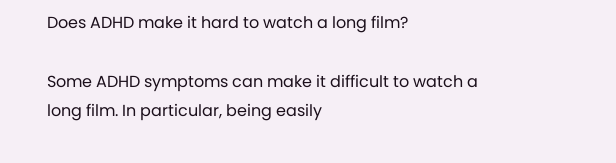Does ADHD make it hard to watch a long film?

Some ADHD symptoms can make it difficult to watch a long film. In particular, being easily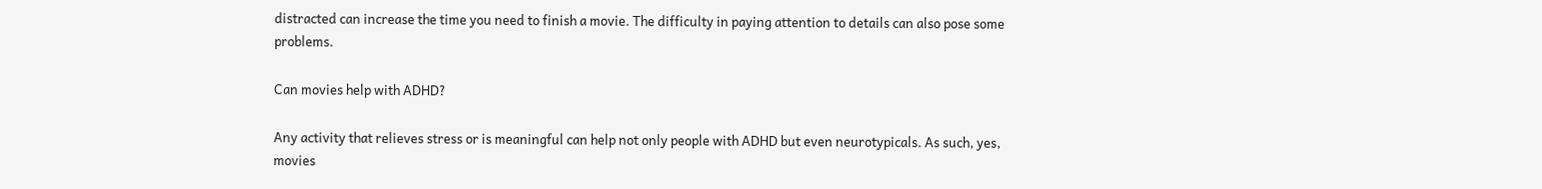distracted can increase the time you need to finish a movie. The difficulty in paying attention to details can also pose some problems.

Can movies help with ADHD?

Any activity that relieves stress or is meaningful can help not only people with ADHD but even neurotypicals. As such, yes, movies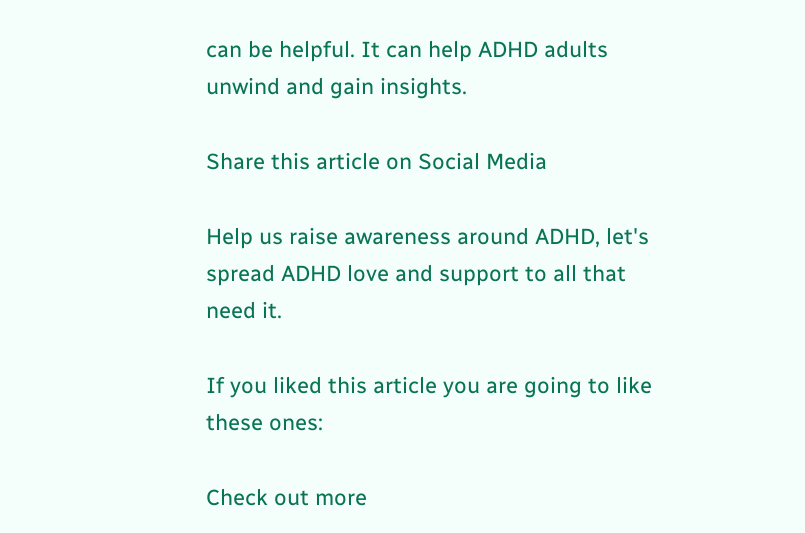can be helpful. It can help ADHD adults unwind and gain insights.

Share this article on Social Media

Help us raise awareness around ADHD, let's spread ADHD love and support to all that need it.

If you liked this article you are going to like these ones:

Check out more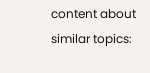content about similar topics: